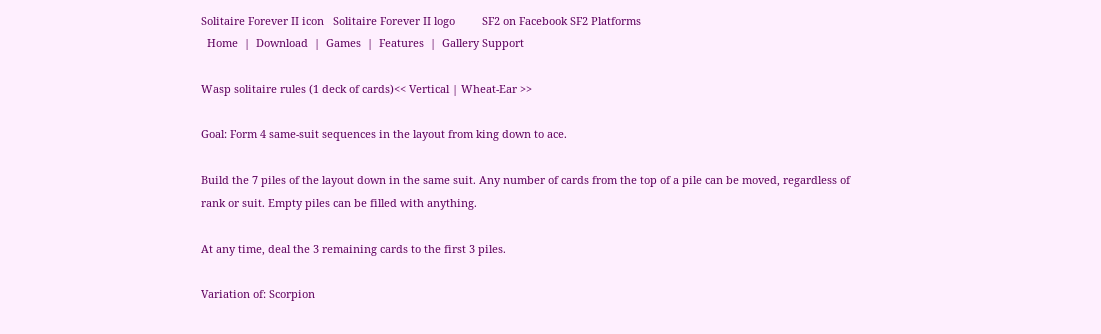Solitaire Forever II icon   Solitaire Forever II logo         SF2 on Facebook SF2 Platforms
  Home  |  Download  |  Games  |  Features  |  Gallery Support

Wasp solitaire rules (1 deck of cards)<< Vertical | Wheat-Ear >>

Goal: Form 4 same-suit sequences in the layout from king down to ace.

Build the 7 piles of the layout down in the same suit. Any number of cards from the top of a pile can be moved, regardless of rank or suit. Empty piles can be filled with anything.

At any time, deal the 3 remaining cards to the first 3 piles.

Variation of: Scorpion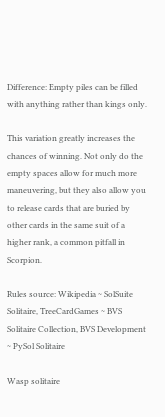Difference: Empty piles can be filled with anything rather than kings only.

This variation greatly increases the chances of winning. Not only do the empty spaces allow for much more maneuvering, but they also allow you to release cards that are buried by other cards in the same suit of a higher rank, a common pitfall in Scorpion.

Rules source: Wikipedia ~ SolSuite Solitaire, TreeCardGames ~ BVS Solitaire Collection, BVS Development ~ PySol Solitaire

Wasp solitaire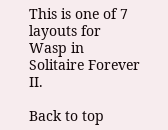This is one of 7 layouts for Wasp in Solitaire Forever II.

Back to top